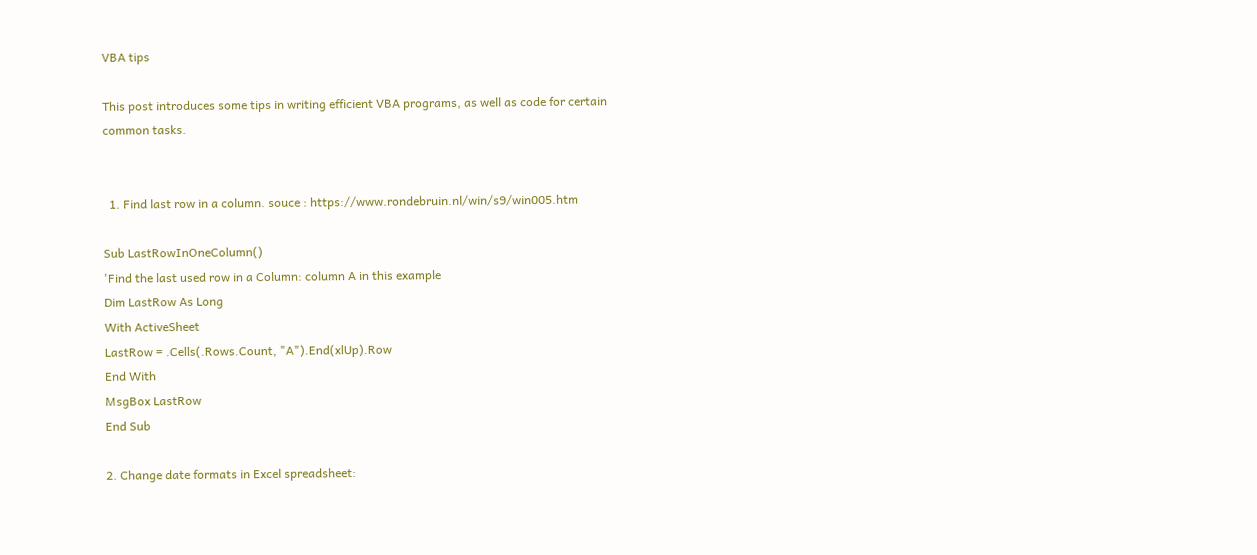VBA tips

This post introduces some tips in writing efficient VBA programs, as well as code for certain common tasks.


  1. Find last row in a column. souce : https://www.rondebruin.nl/win/s9/win005.htm

Sub LastRowInOneColumn()
'Find the last used row in a Column: column A in this example
Dim LastRow As Long
With ActiveSheet
LastRow = .Cells(.Rows.Count, "A").End(xlUp).Row
End With
MsgBox LastRow
End Sub

2. Change date formats in Excel spreadsheet: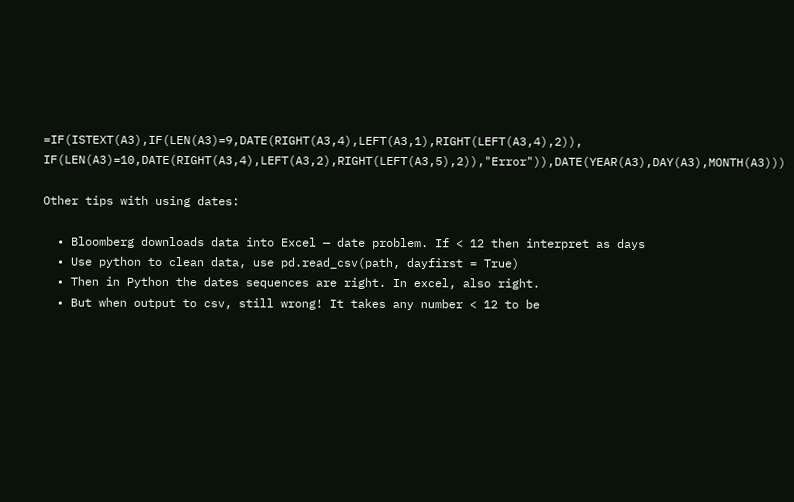=IF(ISTEXT(A3),IF(LEN(A3)=9,DATE(RIGHT(A3,4),LEFT(A3,1),RIGHT(LEFT(A3,4),2)), IF(LEN(A3)=10,DATE(RIGHT(A3,4),LEFT(A3,2),RIGHT(LEFT(A3,5),2)),"Error")),DATE(YEAR(A3),DAY(A3),MONTH(A3)))

Other tips with using dates:

  • Bloomberg downloads data into Excel — date problem. If < 12 then interpret as days
  • Use python to clean data, use pd.read_csv(path, dayfirst = True)
  • Then in Python the dates sequences are right. In excel, also right.
  • But when output to csv, still wrong! It takes any number < 12 to be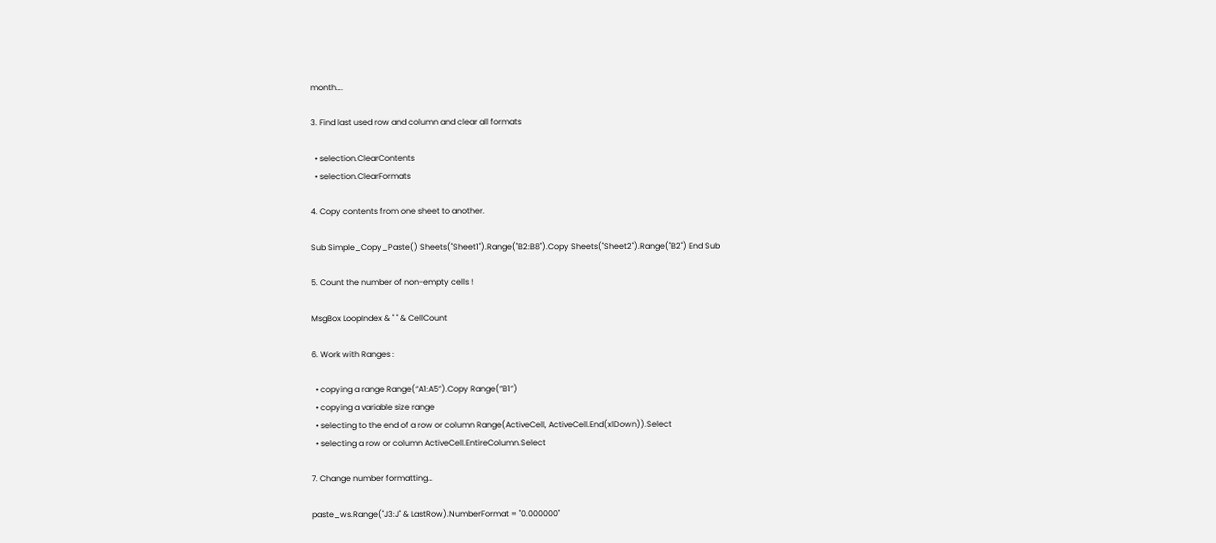month….

3. Find last used row and column and clear all formats

  • selection.ClearContents
  • selection.ClearFormats

4. Copy contents from one sheet to another.

Sub Simple_Copy_Paste() Sheets("Sheet1").Range("B2:B8").Copy Sheets("Sheet2").Range("B2") End Sub

5. Count the number of non-empty cells !

MsgBox LoopIndex & " " & CellCount

6. Work with Ranges :

  • copying a range Range(“A1:A5”).Copy Range(“B1”)
  • copying a variable size range
  • selecting to the end of a row or column Range(ActiveCell, ActiveCell.End(xlDown)).Select
  • selecting a row or column ActiveCell.EntireColumn.Select

7. Change number formatting…

paste_ws.Range("J3:J" & LastRow).NumberFormat = "0.000000"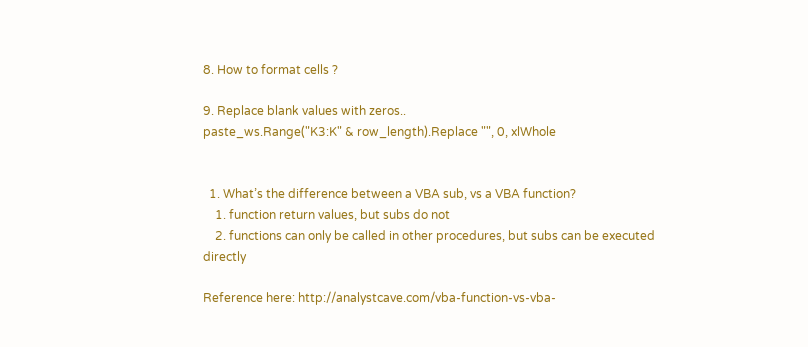8. How to format cells ?

9. Replace blank values with zeros..
paste_ws.Range("K3:K" & row_length).Replace "", 0, xlWhole


  1. What’s the difference between a VBA sub, vs a VBA function?
    1. function return values, but subs do not
    2. functions can only be called in other procedures, but subs can be executed directly

Reference here: http://analystcave.com/vba-function-vs-vba-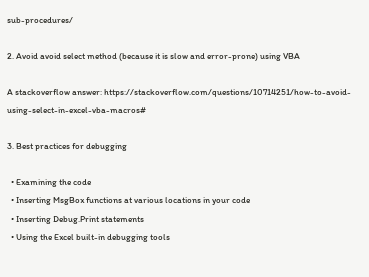sub-procedures/

2. Avoid avoid select method (because it is slow and error-prone) using VBA

A stackoverflow answer: https://stackoverflow.com/questions/10714251/how-to-avoid-using-select-in-excel-vba-macros#

3. Best practices for debugging

  • Examining the code
  • Inserting MsgBox functions at various locations in your code
  • Inserting Debug.Print statements
  • Using the Excel built-in debugging tools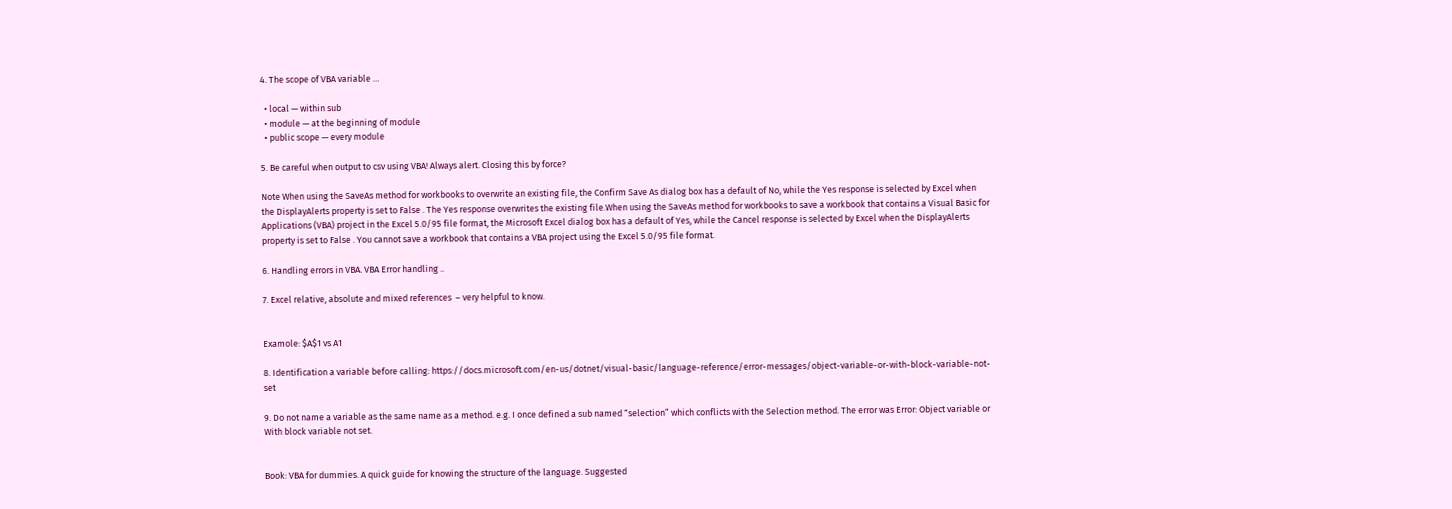4. The scope of VBA variable …

  • local — within sub
  • module — at the beginning of module
  • public scope — every module

5. Be careful when output to csv using VBA! Always alert. Closing this by force?

Note When using the SaveAs method for workbooks to overwrite an existing file, the Confirm Save As dialog box has a default of No, while the Yes response is selected by Excel when the DisplayAlerts property is set to False . The Yes response overwrites the existing file.When using the SaveAs method for workbooks to save a workbook that contains a Visual Basic for Applications (VBA) project in the Excel 5.0/95 file format, the Microsoft Excel dialog box has a default of Yes, while the Cancel response is selected by Excel when the DisplayAlerts property is set to False . You cannot save a workbook that contains a VBA project using the Excel 5.0/95 file format.

6. Handling errors in VBA. VBA Error handling ..

7. Excel relative, absolute and mixed references  – very helpful to know.


Examole: $A$1 vs A1

8. Identification a variable before calling: https://docs.microsoft.com/en-us/dotnet/visual-basic/language-reference/error-messages/object-variable-or-with-block-variable-not-set

9. Do not name a variable as the same name as a method. e.g. I once defined a sub named “selection” which conflicts with the Selection method. The error was Error: Object variable or With block variable not set.


Book: VBA for dummies. A quick guide for knowing the structure of the language. Suggested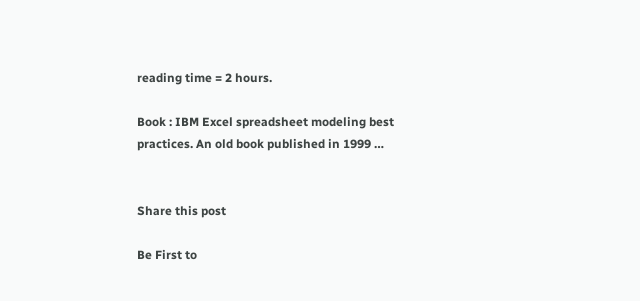reading time = 2 hours.

Book : IBM Excel spreadsheet modeling best practices. An old book published in 1999 …


Share this post

Be First to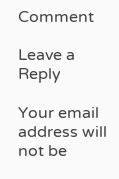Comment

Leave a Reply

Your email address will not be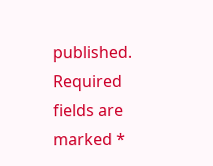published. Required fields are marked *